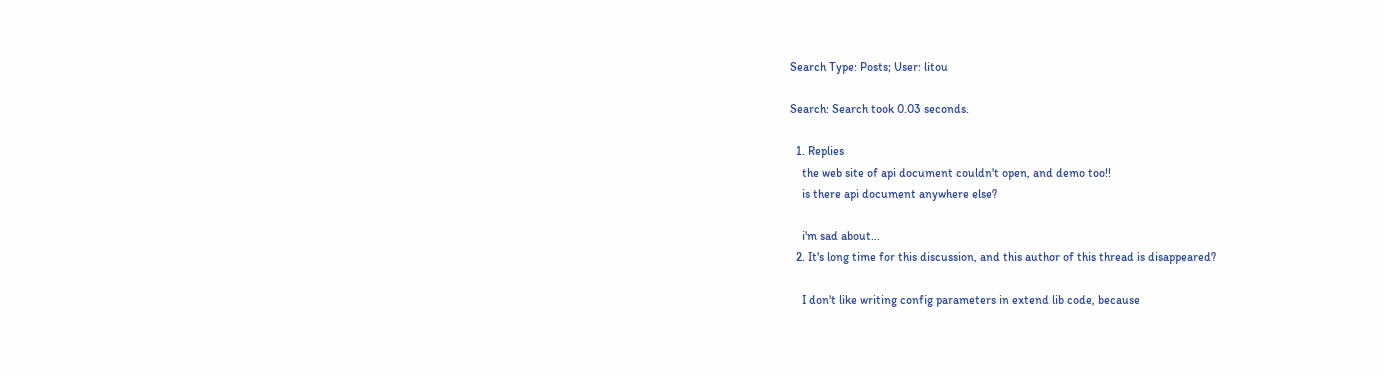Search Type: Posts; User: litou

Search: Search took 0.03 seconds.

  1. Replies
    the web site of api document couldn't open, and demo too!!
    is there api document anywhere else?

    i'm sad about...
  2. It's long time for this discussion, and this author of this thread is disappeared?

    I don't like writing config parameters in extend lib code, because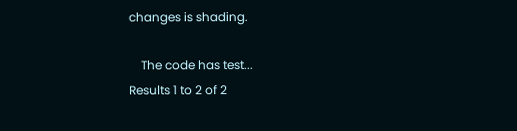changes is shading.

    The code has test...
Results 1 to 2 of 2